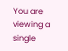You are viewing a single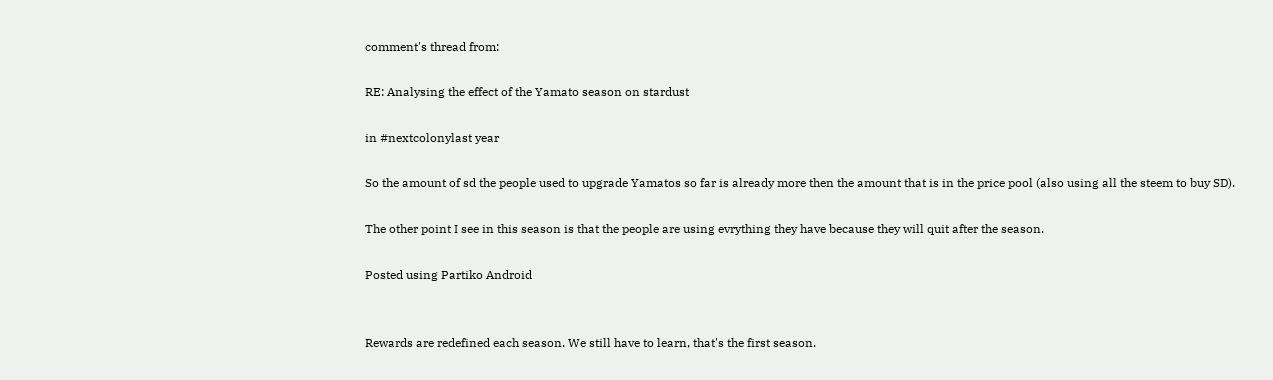comment's thread from:

RE: Analysing the effect of the Yamato season on stardust

in #nextcolonylast year

So the amount of sd the people used to upgrade Yamatos so far is already more then the amount that is in the price pool (also using all the steem to buy SD).

The other point I see in this season is that the people are using evrything they have because they will quit after the season.

Posted using Partiko Android


Rewards are redefined each season. We still have to learn, that's the first season.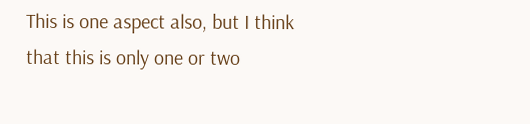This is one aspect also, but I think that this is only one or two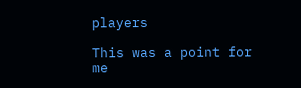players

This was a point for me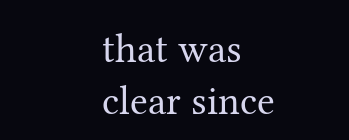that was clear since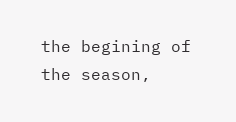the begining of the season,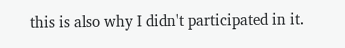this is also why I didn't participated in it.